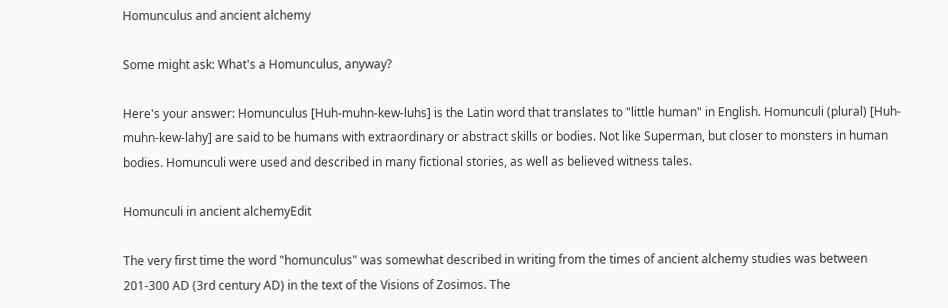Homunculus and ancient alchemy

Some might ask: What's a Homunculus, anyway?

Here's your answer: Homunculus [Huh-muhn-kew-luhs] is the Latin word that translates to "little human" in English. Homunculi (plural) [Huh-muhn-kew-lahy] are said to be humans with extraordinary or abstract skills or bodies. Not like Superman, but closer to monsters in human bodies. Homunculi were used and described in many fictional stories, as well as believed witness tales.

Homunculi in ancient alchemyEdit

The very first time the word "homunculus" was somewhat described in writing from the times of ancient alchemy studies was between 201-300 AD (3rd century AD) in the text of the Visions of Zosimos. The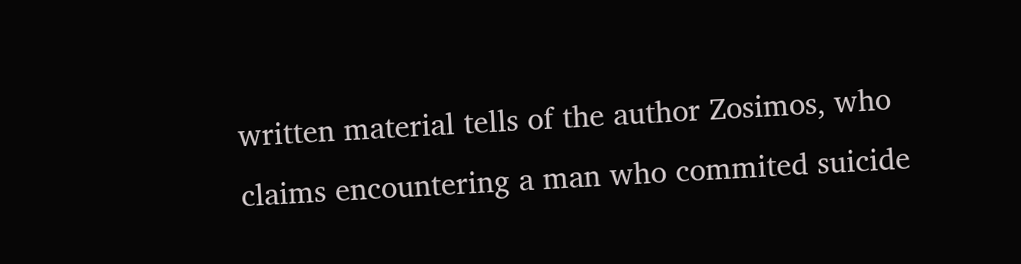written material tells of the author Zosimos, who claims encountering a man who commited suicide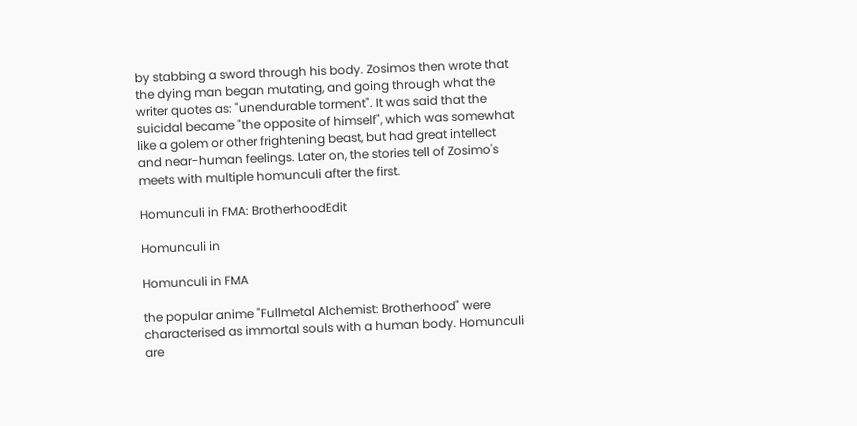by stabbing a sword through his body. Zosimos then wrote that the dying man began mutating, and going through what the writer quotes as: "unendurable torment". It was said that the suicidal became "the opposite of himself", which was somewhat like a golem or other frightening beast, but had great intellect and near-human feelings. Later on, the stories tell of Zosimo's meets with multiple homunculi after the first.

Homunculi in FMA: BrotherhoodEdit

Homunculi in

Homunculi in FMA

the popular anime "Fullmetal Alchemist: Brotherhood" were characterised as immortal souls with a human body. Homunculi are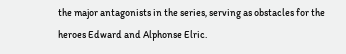the major antagonists in the series, serving as obstacles for the heroes Edward and Alphonse Elric.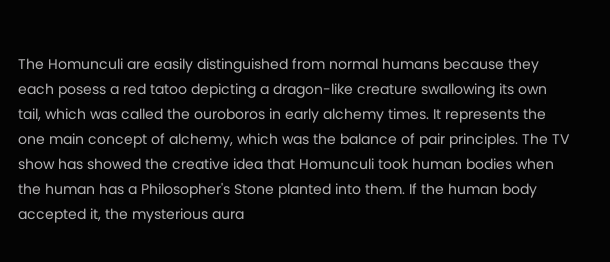The Homunculi are easily distinguished from normal humans because they each posess a red tatoo depicting a dragon-like creature swallowing its own tail, which was called the ouroboros in early alchemy times. It represents the one main concept of alchemy, which was the balance of pair principles. The TV show has showed the creative idea that Homunculi took human bodies when the human has a Philosopher's Stone planted into them. If the human body accepted it, the mysterious aura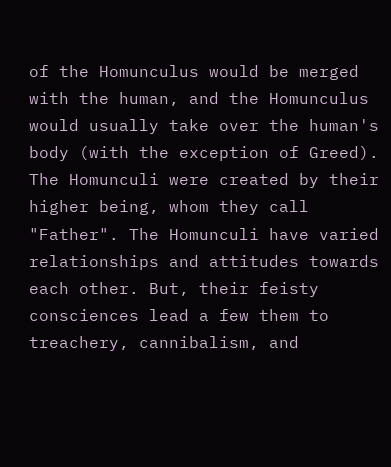of the Homunculus would be merged with the human, and the Homunculus would usually take over the human's body (with the exception of Greed). The Homunculi were created by their higher being, whom they call "Father". The Homunculi have varied relationships and attitudes towards each other. But, their feisty consciences lead a few them to treachery, cannibalism, and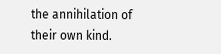the annihilation of their own kind.